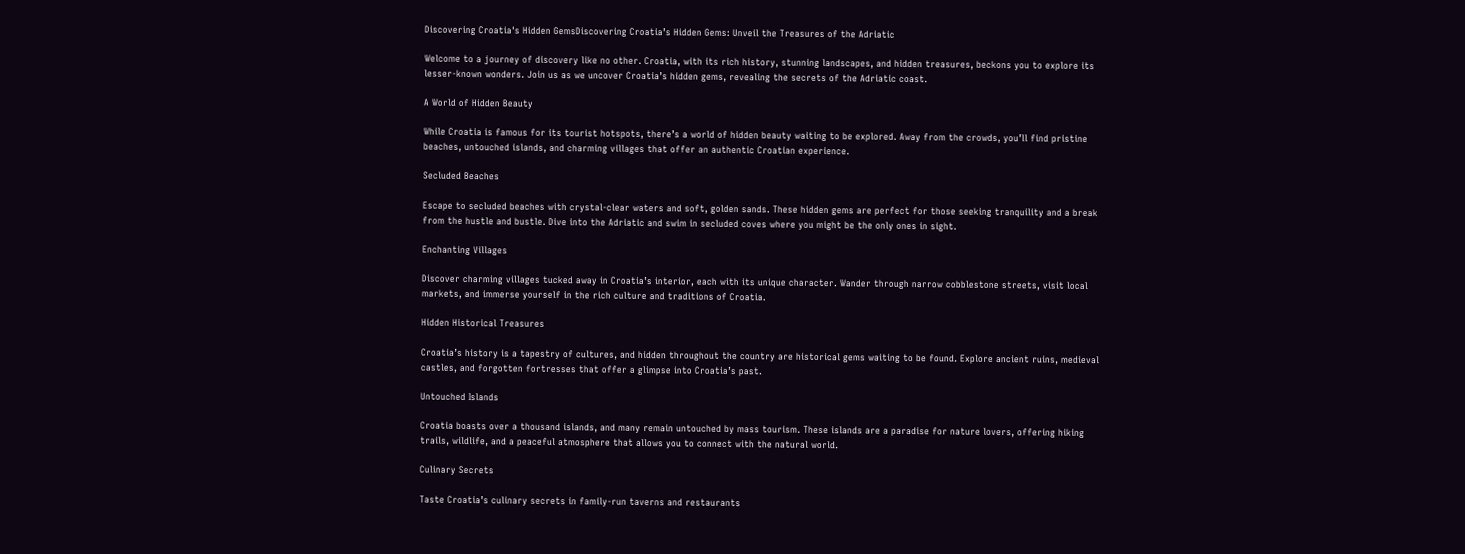Discovering Croatia's Hidden GemsDiscovering Croatia’s Hidden Gems: Unveil the Treasures of the Adriatic

Welcome to a journey of discovery like no other. Croatia, with its rich history, stunning landscapes, and hidden treasures, beckons you to explore its lesser-known wonders. Join us as we uncover Croatia’s hidden gems, revealing the secrets of the Adriatic coast.

A World of Hidden Beauty

While Croatia is famous for its tourist hotspots, there’s a world of hidden beauty waiting to be explored. Away from the crowds, you’ll find pristine beaches, untouched islands, and charming villages that offer an authentic Croatian experience.

Secluded Beaches

Escape to secluded beaches with crystal-clear waters and soft, golden sands. These hidden gems are perfect for those seeking tranquility and a break from the hustle and bustle. Dive into the Adriatic and swim in secluded coves where you might be the only ones in sight.

Enchanting Villages

Discover charming villages tucked away in Croatia’s interior, each with its unique character. Wander through narrow cobblestone streets, visit local markets, and immerse yourself in the rich culture and traditions of Croatia.

Hidden Historical Treasures

Croatia’s history is a tapestry of cultures, and hidden throughout the country are historical gems waiting to be found. Explore ancient ruins, medieval castles, and forgotten fortresses that offer a glimpse into Croatia’s past.

Untouched Islands

Croatia boasts over a thousand islands, and many remain untouched by mass tourism. These islands are a paradise for nature lovers, offering hiking trails, wildlife, and a peaceful atmosphere that allows you to connect with the natural world.

Culinary Secrets

Taste Croatia’s culinary secrets in family-run taverns and restaurants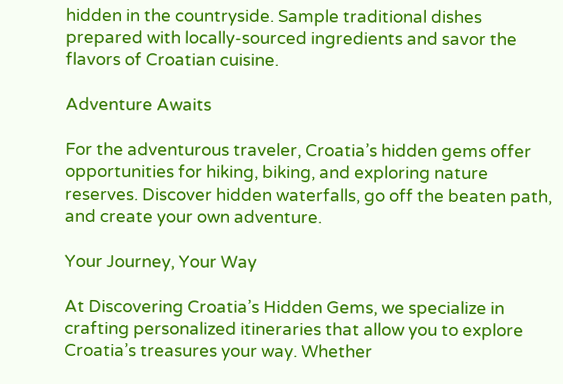hidden in the countryside. Sample traditional dishes prepared with locally-sourced ingredients and savor the flavors of Croatian cuisine.

Adventure Awaits

For the adventurous traveler, Croatia’s hidden gems offer opportunities for hiking, biking, and exploring nature reserves. Discover hidden waterfalls, go off the beaten path, and create your own adventure.

Your Journey, Your Way

At Discovering Croatia’s Hidden Gems, we specialize in crafting personalized itineraries that allow you to explore Croatia’s treasures your way. Whether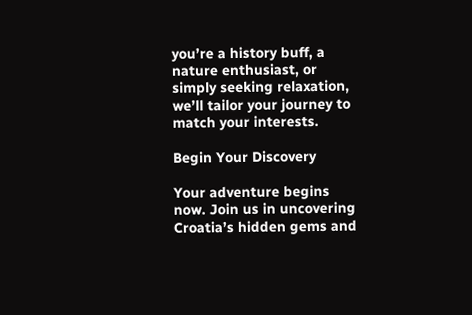you’re a history buff, a nature enthusiast, or simply seeking relaxation, we’ll tailor your journey to match your interests.

Begin Your Discovery

Your adventure begins now. Join us in uncovering Croatia’s hidden gems and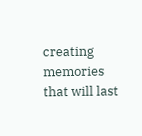creating memories that will last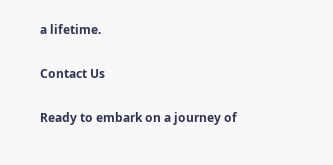a lifetime.

Contact Us

Ready to embark on a journey of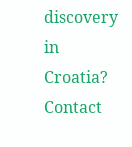discovery in Croatia? Contact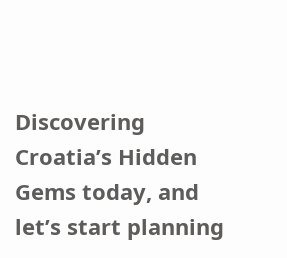Discovering Croatia’s Hidden Gems today, and let’s start planning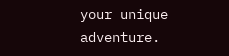your unique adventure.